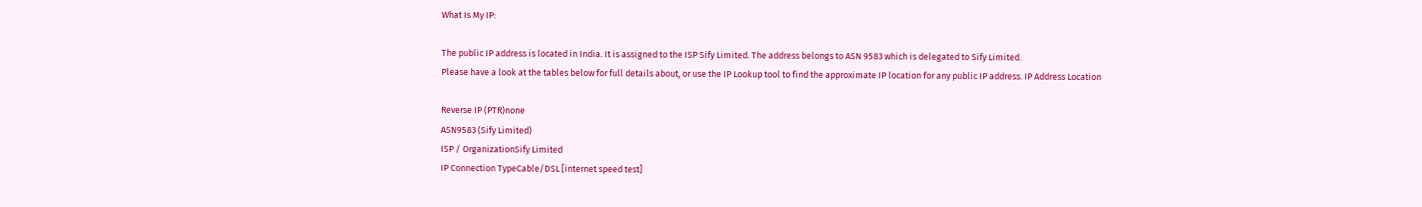What Is My IP:

The public IP address is located in India. It is assigned to the ISP Sify Limited. The address belongs to ASN 9583 which is delegated to Sify Limited.
Please have a look at the tables below for full details about, or use the IP Lookup tool to find the approximate IP location for any public IP address. IP Address Location

Reverse IP (PTR)none
ASN9583 (Sify Limited)
ISP / OrganizationSify Limited
IP Connection TypeCable/DSL [internet speed test]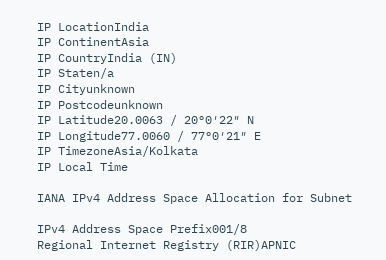IP LocationIndia
IP ContinentAsia
IP CountryIndia (IN)
IP Staten/a
IP Cityunknown
IP Postcodeunknown
IP Latitude20.0063 / 20°0′22″ N
IP Longitude77.0060 / 77°0′21″ E
IP TimezoneAsia/Kolkata
IP Local Time

IANA IPv4 Address Space Allocation for Subnet

IPv4 Address Space Prefix001/8
Regional Internet Registry (RIR)APNIC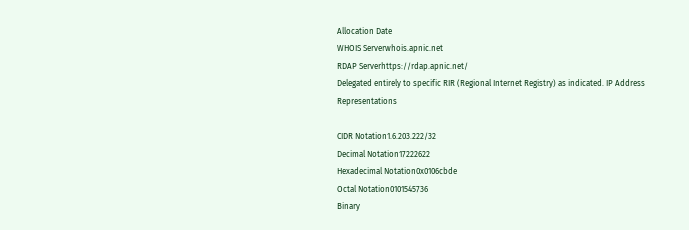Allocation Date
WHOIS Serverwhois.apnic.net
RDAP Serverhttps://rdap.apnic.net/
Delegated entirely to specific RIR (Regional Internet Registry) as indicated. IP Address Representations

CIDR Notation1.6.203.222/32
Decimal Notation17222622
Hexadecimal Notation0x0106cbde
Octal Notation0101545736
Binary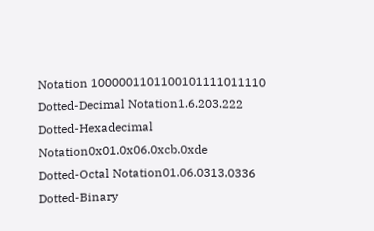Notation 1000001101100101111011110
Dotted-Decimal Notation1.6.203.222
Dotted-Hexadecimal Notation0x01.0x06.0xcb.0xde
Dotted-Octal Notation01.06.0313.0336
Dotted-Binary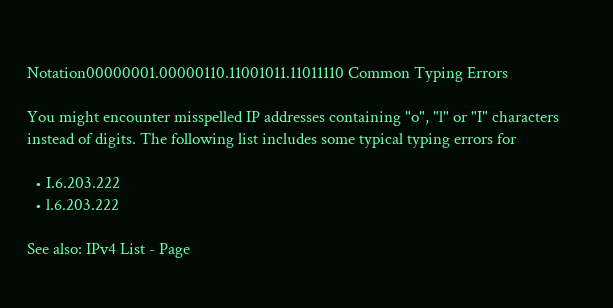Notation00000001.00000110.11001011.11011110 Common Typing Errors

You might encounter misspelled IP addresses containing "o", "l" or "I" characters instead of digits. The following list includes some typical typing errors for

  • I.6.203.222
  • l.6.203.222

See also: IPv4 List - Page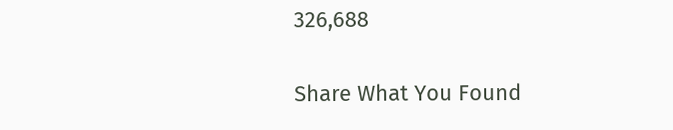326,688

Share What You Found